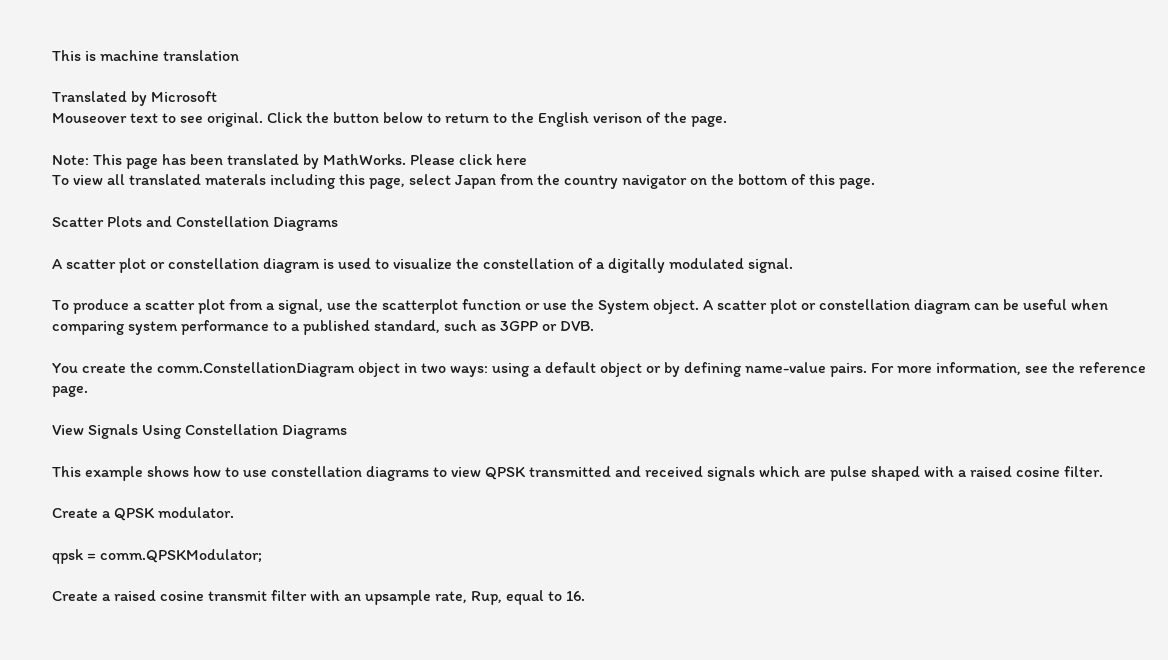This is machine translation

Translated by Microsoft
Mouseover text to see original. Click the button below to return to the English verison of the page.

Note: This page has been translated by MathWorks. Please click here
To view all translated materals including this page, select Japan from the country navigator on the bottom of this page.

Scatter Plots and Constellation Diagrams

A scatter plot or constellation diagram is used to visualize the constellation of a digitally modulated signal.

To produce a scatter plot from a signal, use the scatterplot function or use the System object. A scatter plot or constellation diagram can be useful when comparing system performance to a published standard, such as 3GPP or DVB.

You create the comm.ConstellationDiagram object in two ways: using a default object or by defining name-value pairs. For more information, see the reference page.

View Signals Using Constellation Diagrams

This example shows how to use constellation diagrams to view QPSK transmitted and received signals which are pulse shaped with a raised cosine filter.

Create a QPSK modulator.

qpsk = comm.QPSKModulator;

Create a raised cosine transmit filter with an upsample rate, Rup, equal to 16.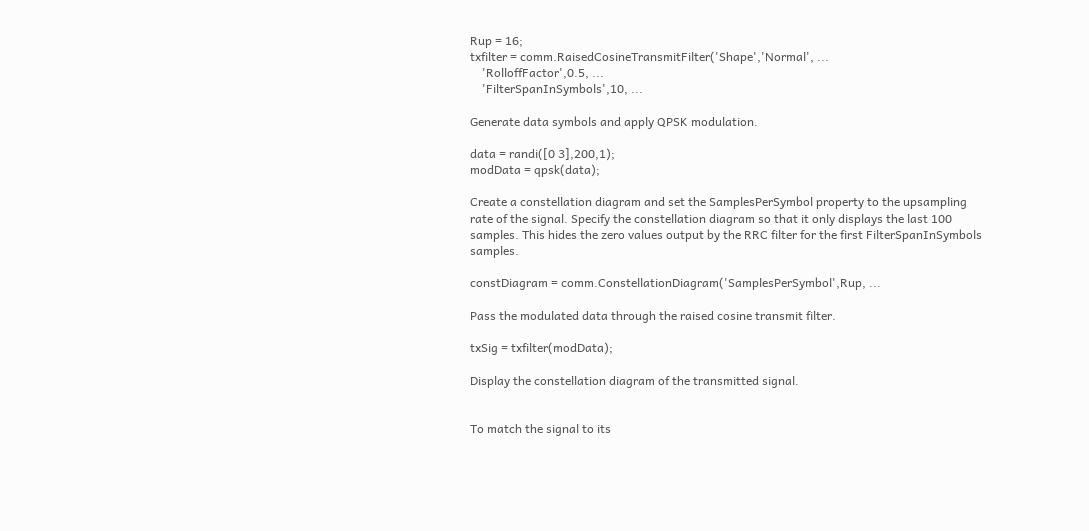Rup = 16;
txfilter = comm.RaisedCosineTransmitFilter('Shape','Normal', ...
    'RolloffFactor',0.5, ...
    'FilterSpanInSymbols',10, ...

Generate data symbols and apply QPSK modulation.

data = randi([0 3],200,1);
modData = qpsk(data);

Create a constellation diagram and set the SamplesPerSymbol property to the upsampling rate of the signal. Specify the constellation diagram so that it only displays the last 100 samples. This hides the zero values output by the RRC filter for the first FilterSpanInSymbols samples.

constDiagram = comm.ConstellationDiagram('SamplesPerSymbol',Rup, ...

Pass the modulated data through the raised cosine transmit filter.

txSig = txfilter(modData);

Display the constellation diagram of the transmitted signal.


To match the signal to its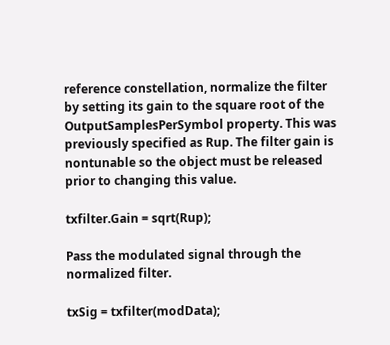reference constellation, normalize the filter by setting its gain to the square root of the OutputSamplesPerSymbol property. This was previously specified as Rup. The filter gain is nontunable so the object must be released prior to changing this value.

txfilter.Gain = sqrt(Rup);

Pass the modulated signal through the normalized filter.

txSig = txfilter(modData);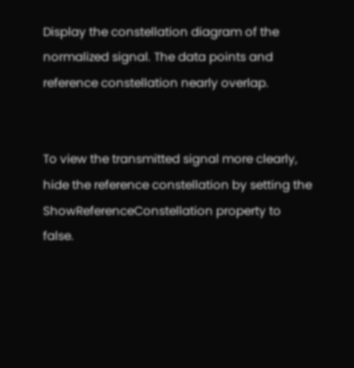Display the constellation diagram of the normalized signal. The data points and reference constellation nearly overlap.


To view the transmitted signal more clearly, hide the reference constellation by setting the ShowReferenceConstellation property to false.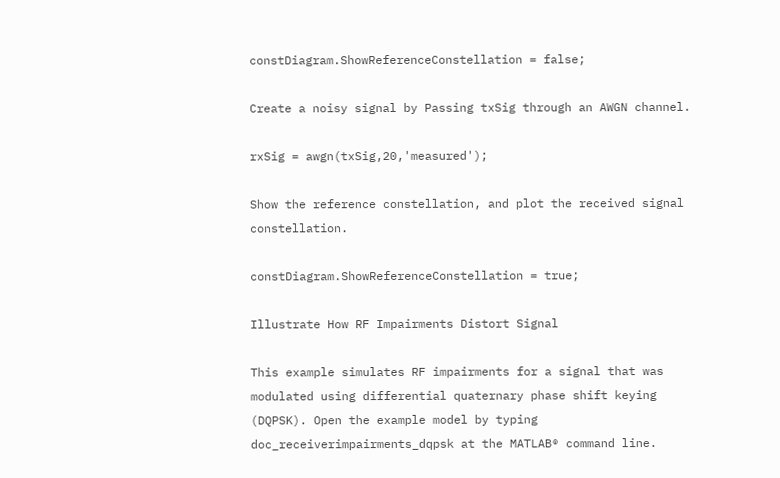constDiagram.ShowReferenceConstellation = false;

Create a noisy signal by Passing txSig through an AWGN channel.

rxSig = awgn(txSig,20,'measured');

Show the reference constellation, and plot the received signal constellation.

constDiagram.ShowReferenceConstellation = true;

Illustrate How RF Impairments Distort Signal

This example simulates RF impairments for a signal that was modulated using differential quaternary phase shift keying (DQPSK). Open the example model by typing doc_receiverimpairments_dqpsk at the MATLAB® command line.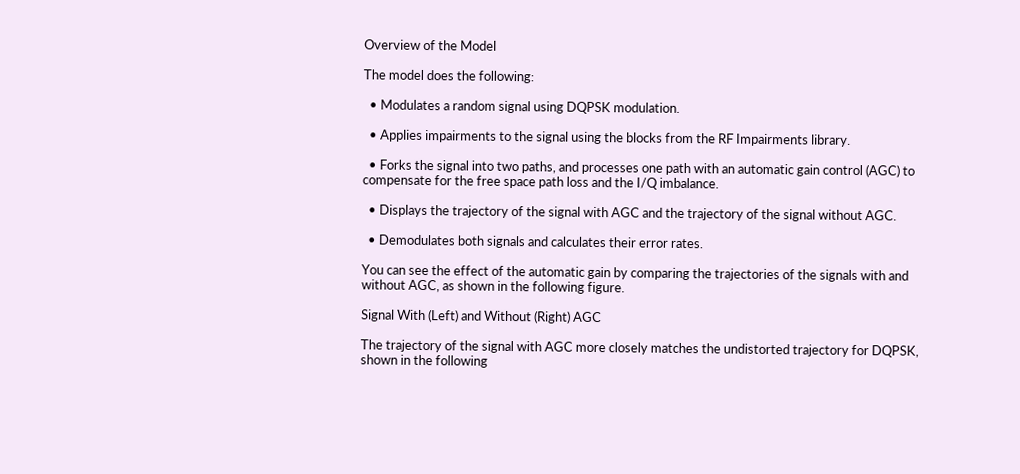Overview of the Model

The model does the following:

  • Modulates a random signal using DQPSK modulation.

  • Applies impairments to the signal using the blocks from the RF Impairments library.

  • Forks the signal into two paths, and processes one path with an automatic gain control (AGC) to compensate for the free space path loss and the I/Q imbalance.

  • Displays the trajectory of the signal with AGC and the trajectory of the signal without AGC.

  • Demodulates both signals and calculates their error rates.

You can see the effect of the automatic gain by comparing the trajectories of the signals with and without AGC, as shown in the following figure.

Signal With (Left) and Without (Right) AGC

The trajectory of the signal with AGC more closely matches the undistorted trajectory for DQPSK, shown in the following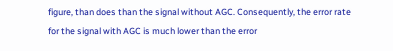figure, than does than the signal without AGC. Consequently, the error rate for the signal with AGC is much lower than the error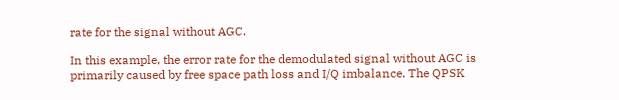rate for the signal without AGC.

In this example, the error rate for the demodulated signal without AGC is primarily caused by free space path loss and I/Q imbalance. The QPSK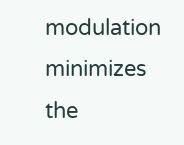modulation minimizes the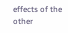effects of the other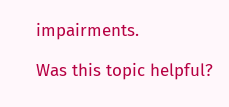impairments.

Was this topic helpful?